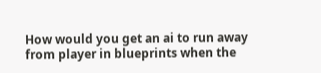How would you get an ai to run away from player in blueprints when the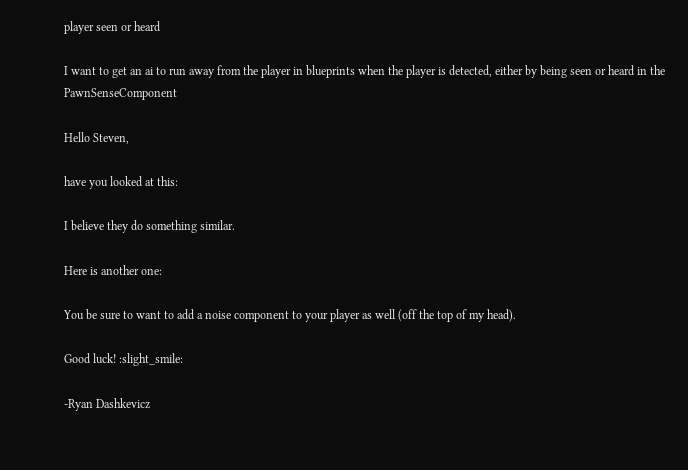player seen or heard

I want to get an ai to run away from the player in blueprints when the player is detected, either by being seen or heard in the PawnSenseComponent

Hello Steven,

have you looked at this:

I believe they do something similar.

Here is another one:

You be sure to want to add a noise component to your player as well (off the top of my head).

Good luck! :slight_smile:

-Ryan Dashkevicz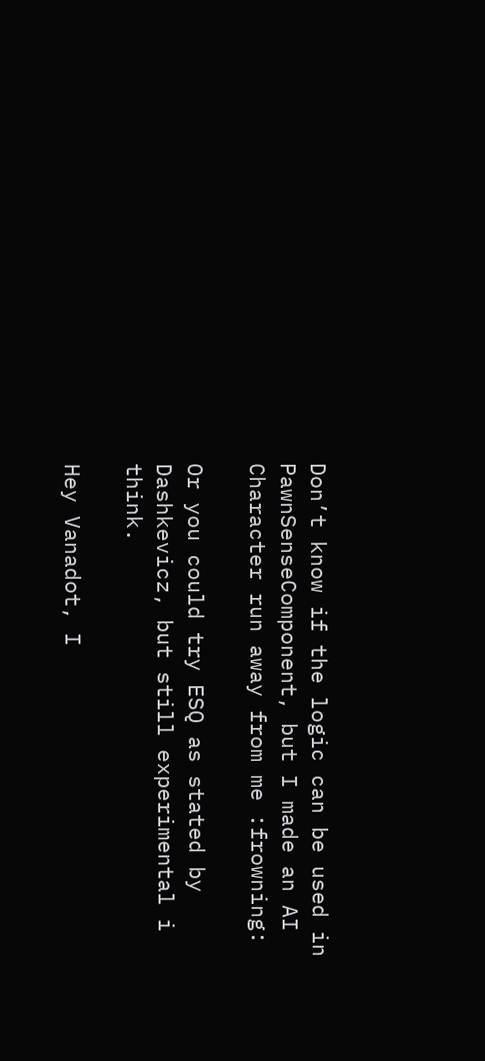Don’t know if the logic can be used in PawnSenseComponent, but I made an AI Character run away from me :frowning:

Or you could try ESQ as stated by Dashkevicz, but still experimental i think.

Hey Vanadot, I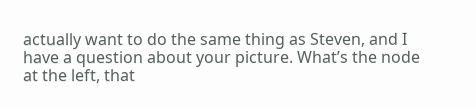actually want to do the same thing as Steven, and I have a question about your picture. What’s the node at the left, that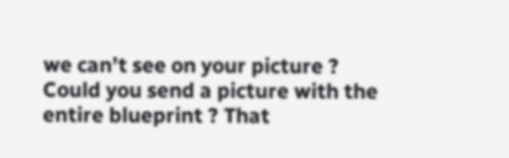we can’t see on your picture ? Could you send a picture with the entire blueprint ? That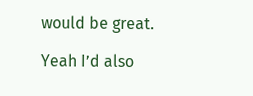would be great.

Yeah I’d also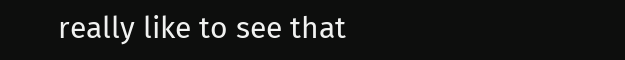really like to see that